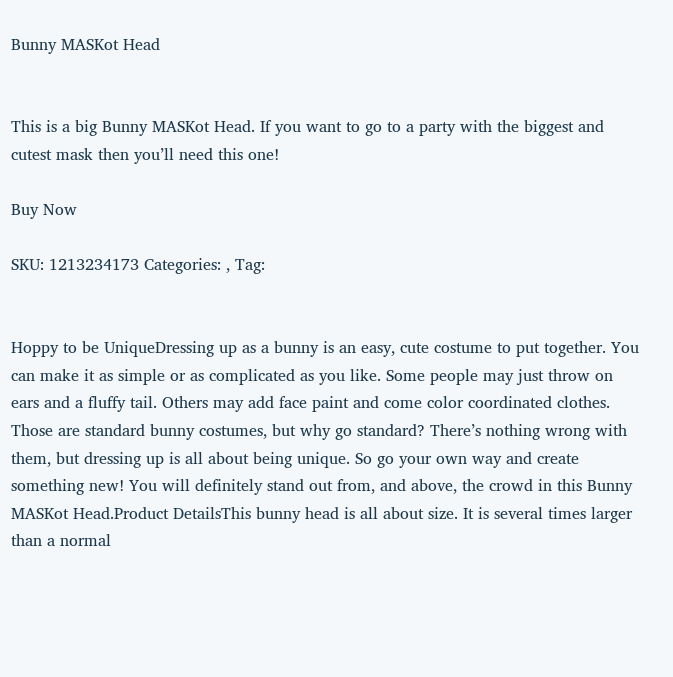Bunny MASKot Head


This is a big Bunny MASKot Head. If you want to go to a party with the biggest and cutest mask then you’ll need this one!

Buy Now

SKU: 1213234173 Categories: , Tag:


Hoppy to be UniqueDressing up as a bunny is an easy, cute costume to put together. You can make it as simple or as complicated as you like. Some people may just throw on ears and a fluffy tail. Others may add face paint and come color coordinated clothes. Those are standard bunny costumes, but why go standard? There’s nothing wrong with them, but dressing up is all about being unique. So go your own way and create something new! You will definitely stand out from, and above, the crowd in this Bunny MASKot Head.Product DetailsThis bunny head is all about size. It is several times larger than a normal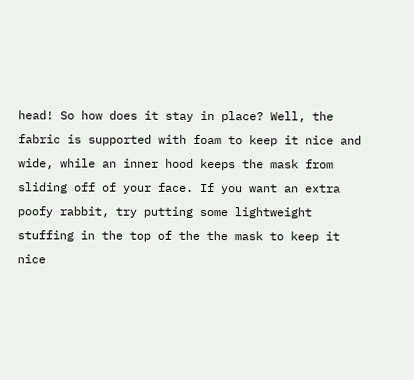head! So how does it stay in place? Well, the fabric is supported with foam to keep it nice and wide, while an inner hood keeps the mask from sliding off of your face. If you want an extra poofy rabbit, try putting some lightweight stuffing in the top of the the mask to keep it nice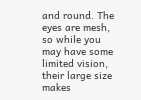and round. The eyes are mesh, so while you may have some limited vision, their large size makes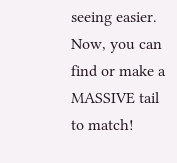seeing easier. Now, you can find or make a MASSIVE tail to match!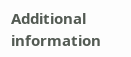Additional information